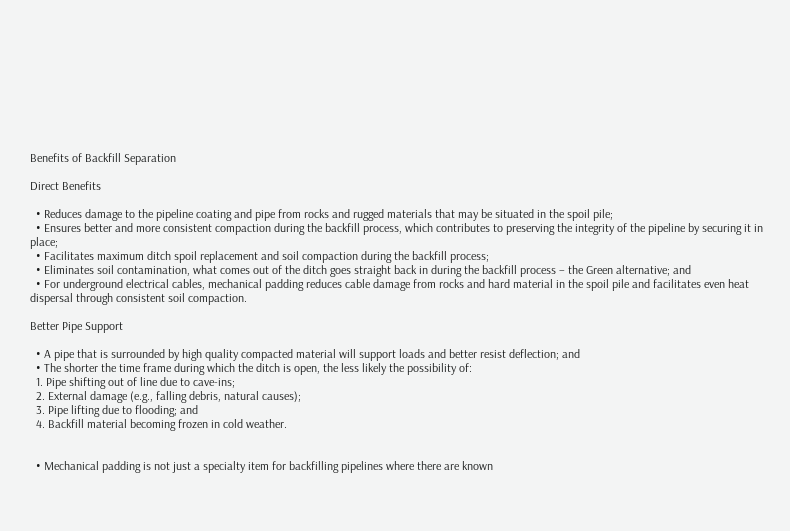Benefits of Backfill Separation

Direct Benefits

  • Reduces damage to the pipeline coating and pipe from rocks and rugged materials that may be situated in the spoil pile;
  • Ensures better and more consistent compaction during the backfill process, which contributes to preserving the integrity of the pipeline by securing it in place;
  • Facilitates maximum ditch spoil replacement and soil compaction during the backfill process;
  • Eliminates soil contamination, what comes out of the ditch goes straight back in during the backfill process – the Green alternative; and
  • For underground electrical cables, mechanical padding reduces cable damage from rocks and hard material in the spoil pile and facilitates even heat dispersal through consistent soil compaction.

Better Pipe Support

  • A pipe that is surrounded by high quality compacted material will support loads and better resist deflection; and
  • The shorter the time frame during which the ditch is open, the less likely the possibility of:
  1. Pipe shifting out of line due to cave-ins;
  2. External damage (e.g., falling debris, natural causes);
  3. Pipe lifting due to flooding; and
  4. Backfill material becoming frozen in cold weather.


  • Mechanical padding is not just a specialty item for backfilling pipelines where there are known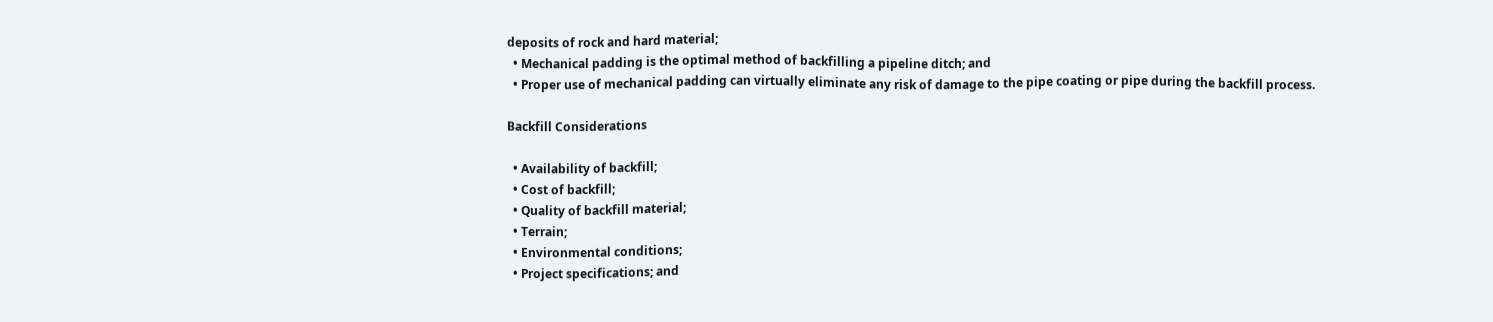deposits of rock and hard material;
  • Mechanical padding is the optimal method of backfilling a pipeline ditch; and
  • Proper use of mechanical padding can virtually eliminate any risk of damage to the pipe coating or pipe during the backfill process.

Backfill Considerations

  • Availability of backfill;
  • Cost of backfill;
  • Quality of backfill material;
  • Terrain;
  • Environmental conditions;
  • Project specifications; and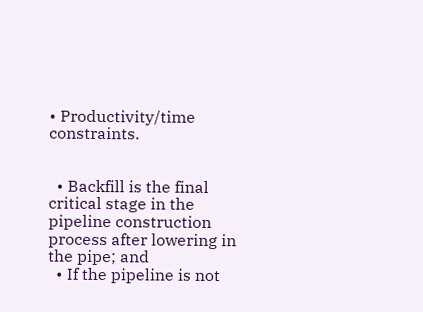• Productivity/time constraints.


  • Backfill is the final critical stage in the pipeline construction process after lowering in the pipe; and
  • If the pipeline is not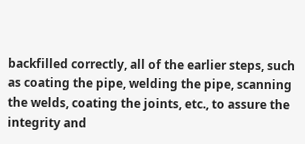backfilled correctly, all of the earlier steps, such as coating the pipe, welding the pipe, scanning the welds, coating the joints, etc., to assure the integrity and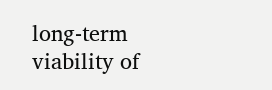long-term viability of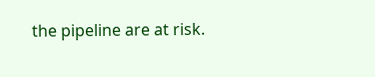the pipeline are at risk.